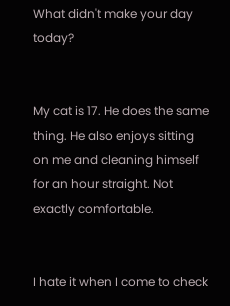What didn't make your day today?


My cat is 17. He does the same thing. He also enjoys sitting on me and cleaning himself for an hour straight. Not exactly comfortable.


I hate it when I come to check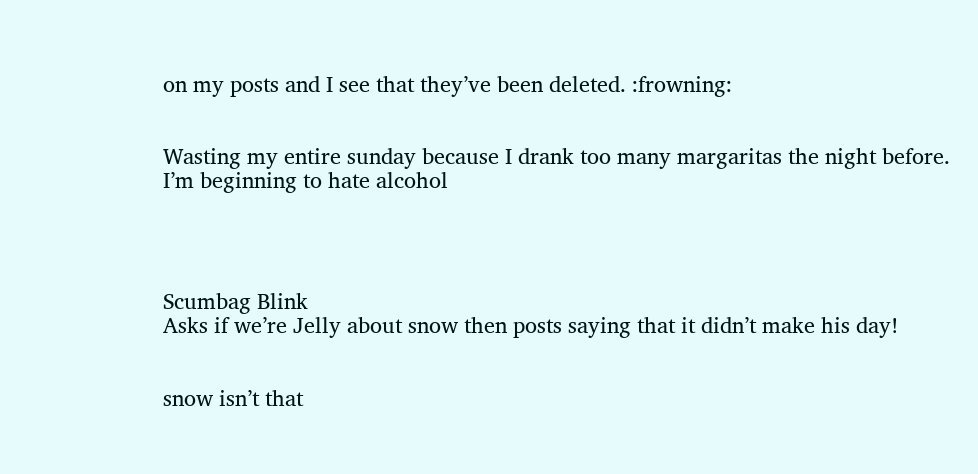on my posts and I see that they’ve been deleted. :frowning:


Wasting my entire sunday because I drank too many margaritas the night before. I’m beginning to hate alcohol




Scumbag Blink
Asks if we’re Jelly about snow then posts saying that it didn’t make his day!


snow isn’t that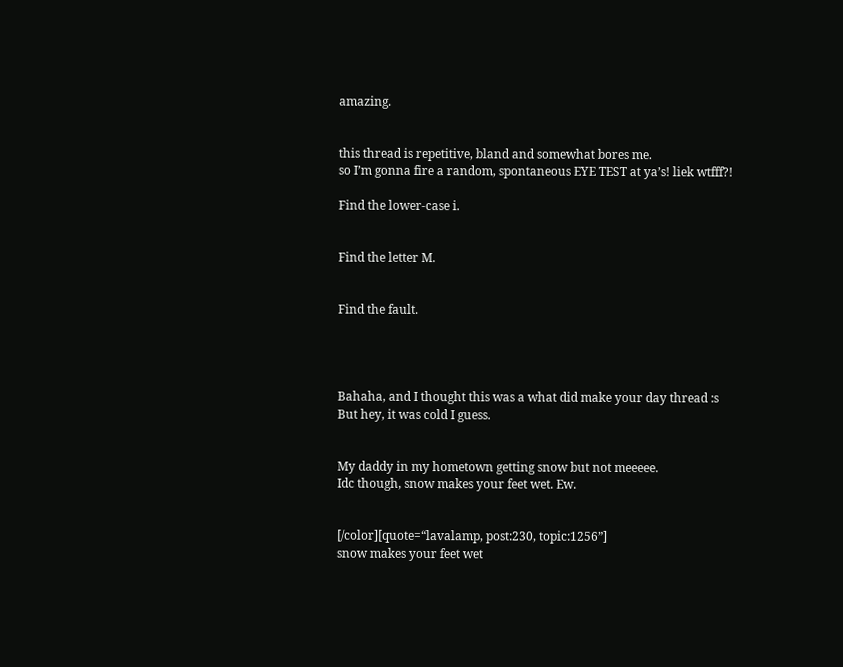amazing.


this thread is repetitive, bland and somewhat bores me.
so I’m gonna fire a random, spontaneous EYE TEST at ya’s! liek wtfff?!

Find the lower-case i.


Find the letter M.


Find the fault.




Bahaha, and I thought this was a what did make your day thread :s
But hey, it was cold I guess.


My daddy in my hometown getting snow but not meeeee.
Idc though, snow makes your feet wet. Ew.


[/color][quote=“lavalamp, post:230, topic:1256”]
snow makes your feet wet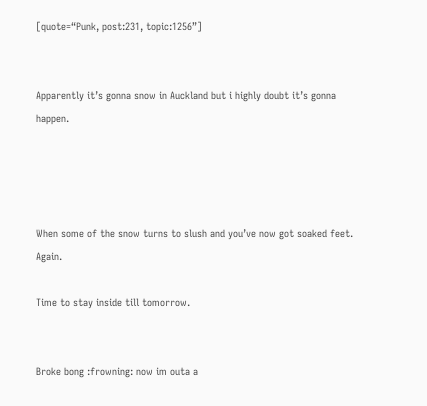[quote=“Punk, post:231, topic:1256”]


Apparently it’s gonna snow in Auckland but i highly doubt it’s gonna happen.




When some of the snow turns to slush and you’ve now got soaked feet. Again.

Time to stay inside till tomorrow.


Broke bong :frowning: now im outa a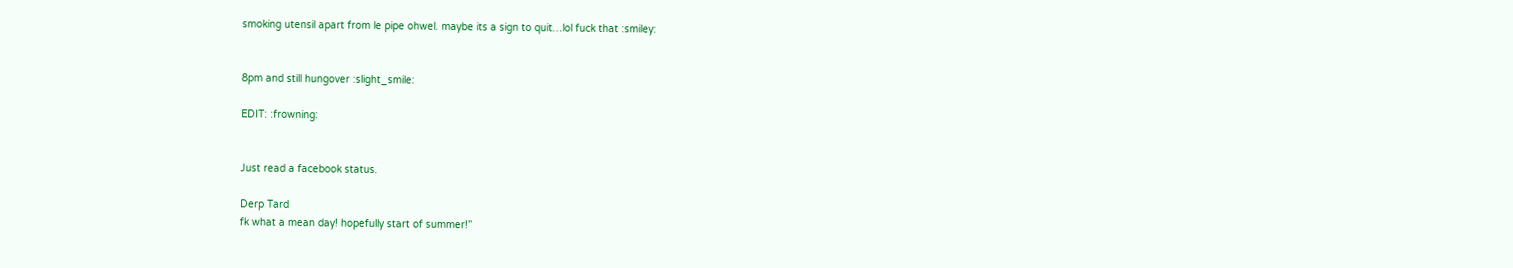smoking utensil apart from le pipe ohwel. maybe its a sign to quit…lol fuck that :smiley:


8pm and still hungover :slight_smile:

EDIT: :frowning:


Just read a facebook status.

Derp Tard
fk what a mean day! hopefully start of summer!”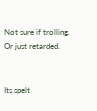Not sure if trolling. Or just retarded.


Its spelt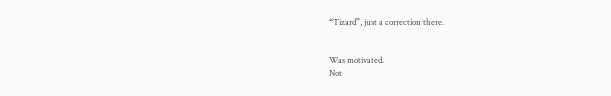“Tizard”, just a correction there.


Was motivated.
Not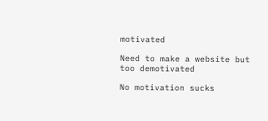motivated

Need to make a website but too demotivated

No motivation sucks